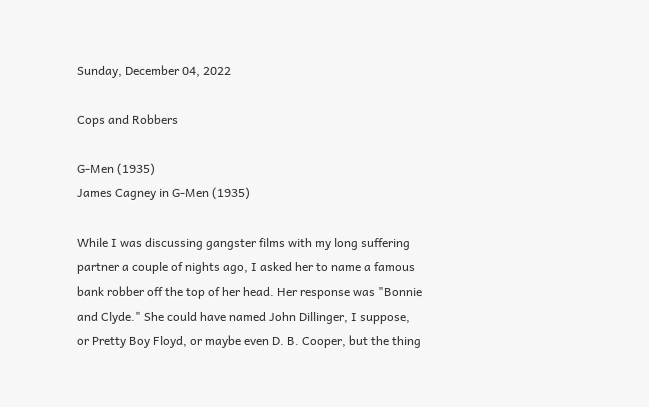Sunday, December 04, 2022

Cops and Robbers

G-Men (1935)
James Cagney in G-Men (1935)

While I was discussing gangster films with my long suffering partner a couple of nights ago, I asked her to name a famous bank robber off the top of her head. Her response was "Bonnie and Clyde." She could have named John Dillinger, I suppose, or Pretty Boy Floyd, or maybe even D. B. Cooper, but the thing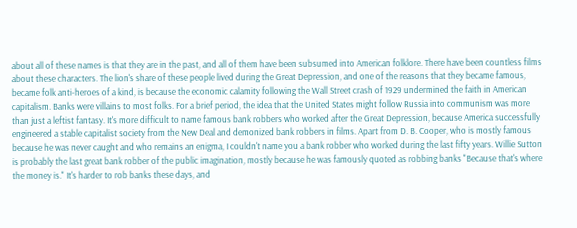about all of these names is that they are in the past, and all of them have been subsumed into American folklore. There have been countless films about these characters. The lion's share of these people lived during the Great Depression, and one of the reasons that they became famous, became folk anti-heroes of a kind, is because the economic calamity following the Wall Street crash of 1929 undermined the faith in American capitalism. Banks were villains to most folks. For a brief period, the idea that the United States might follow Russia into communism was more than just a leftist fantasy. It's more difficult to name famous bank robbers who worked after the Great Depression, because America successfully engineered a stable capitalist society from the New Deal and demonized bank robbers in films. Apart from D. B. Cooper, who is mostly famous because he was never caught and who remains an enigma, I couldn't name you a bank robber who worked during the last fifty years. Willie Sutton is probably the last great bank robber of the public imagination, mostly because he was famously quoted as robbing banks "Because that's where the money is." It's harder to rob banks these days, and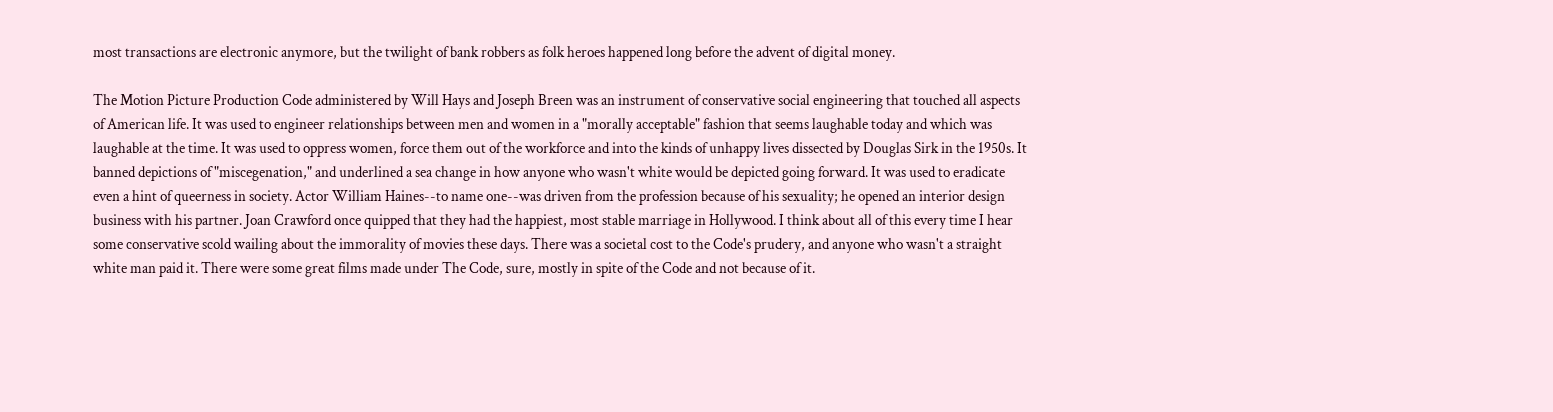most transactions are electronic anymore, but the twilight of bank robbers as folk heroes happened long before the advent of digital money.

The Motion Picture Production Code administered by Will Hays and Joseph Breen was an instrument of conservative social engineering that touched all aspects of American life. It was used to engineer relationships between men and women in a "morally acceptable" fashion that seems laughable today and which was laughable at the time. It was used to oppress women, force them out of the workforce and into the kinds of unhappy lives dissected by Douglas Sirk in the 1950s. It banned depictions of "miscegenation," and underlined a sea change in how anyone who wasn't white would be depicted going forward. It was used to eradicate even a hint of queerness in society. Actor William Haines--to name one--was driven from the profession because of his sexuality; he opened an interior design business with his partner. Joan Crawford once quipped that they had the happiest, most stable marriage in Hollywood. I think about all of this every time I hear some conservative scold wailing about the immorality of movies these days. There was a societal cost to the Code's prudery, and anyone who wasn't a straight white man paid it. There were some great films made under The Code, sure, mostly in spite of the Code and not because of it.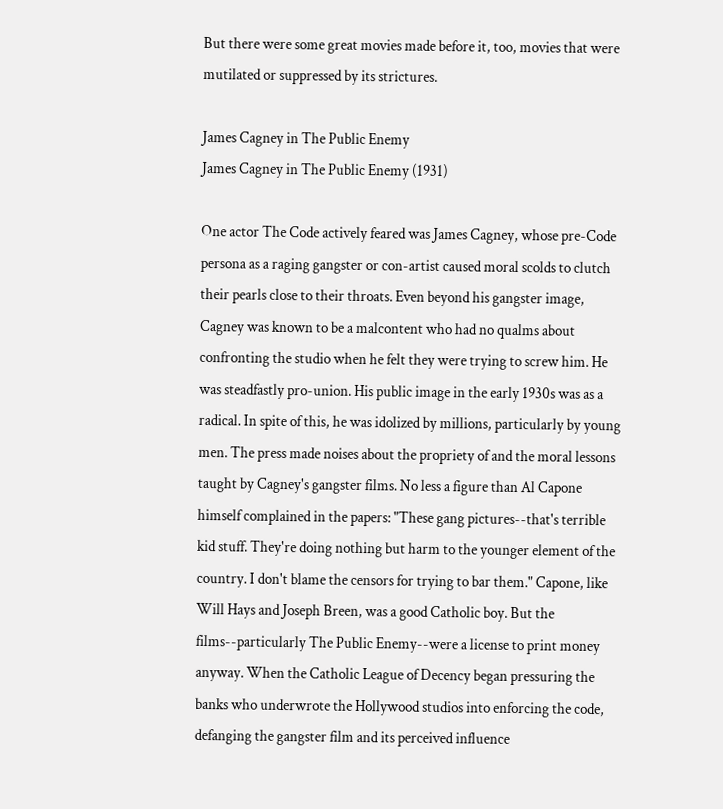But there were some great movies made before it, too, movies that were mutilated or suppressed by its strictures.

James Cagney in The Public Enemy
James Cagney in The Public Enemy (1931)

One actor The Code actively feared was James Cagney, whose pre-Code persona as a raging gangster or con-artist caused moral scolds to clutch their pearls close to their throats. Even beyond his gangster image, Cagney was known to be a malcontent who had no qualms about confronting the studio when he felt they were trying to screw him. He was steadfastly pro-union. His public image in the early 1930s was as a radical. In spite of this, he was idolized by millions, particularly by young men. The press made noises about the propriety of and the moral lessons taught by Cagney's gangster films. No less a figure than Al Capone himself complained in the papers: "These gang pictures--that's terrible kid stuff. They're doing nothing but harm to the younger element of the country. I don't blame the censors for trying to bar them." Capone, like Will Hays and Joseph Breen, was a good Catholic boy. But the films--particularly The Public Enemy--were a license to print money anyway. When the Catholic League of Decency began pressuring the banks who underwrote the Hollywood studios into enforcing the code, defanging the gangster film and its perceived influence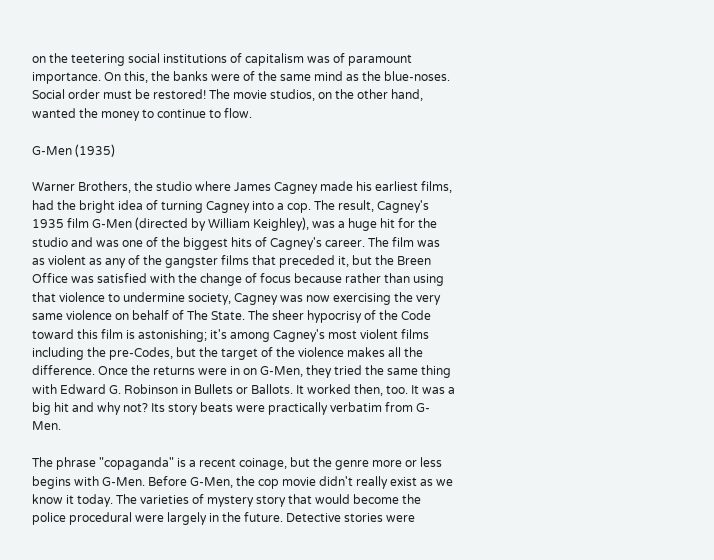on the teetering social institutions of capitalism was of paramount importance. On this, the banks were of the same mind as the blue-noses. Social order must be restored! The movie studios, on the other hand, wanted the money to continue to flow.

G-Men (1935)

Warner Brothers, the studio where James Cagney made his earliest films, had the bright idea of turning Cagney into a cop. The result, Cagney's 1935 film G-Men (directed by William Keighley), was a huge hit for the studio and was one of the biggest hits of Cagney's career. The film was as violent as any of the gangster films that preceded it, but the Breen Office was satisfied with the change of focus because rather than using that violence to undermine society, Cagney was now exercising the very same violence on behalf of The State. The sheer hypocrisy of the Code toward this film is astonishing; it's among Cagney's most violent films including the pre-Codes, but the target of the violence makes all the difference. Once the returns were in on G-Men, they tried the same thing with Edward G. Robinson in Bullets or Ballots. It worked then, too. It was a big hit and why not? Its story beats were practically verbatim from G-Men.

The phrase "copaganda" is a recent coinage, but the genre more or less begins with G-Men. Before G-Men, the cop movie didn't really exist as we know it today. The varieties of mystery story that would become the police procedural were largely in the future. Detective stories were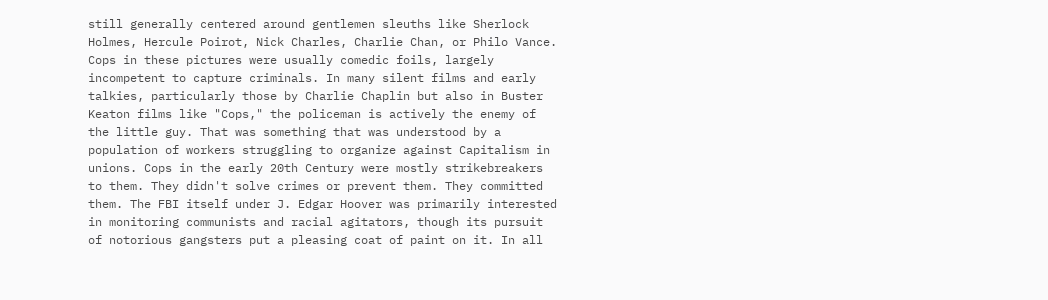still generally centered around gentlemen sleuths like Sherlock Holmes, Hercule Poirot, Nick Charles, Charlie Chan, or Philo Vance. Cops in these pictures were usually comedic foils, largely incompetent to capture criminals. In many silent films and early talkies, particularly those by Charlie Chaplin but also in Buster Keaton films like "Cops," the policeman is actively the enemy of the little guy. That was something that was understood by a population of workers struggling to organize against Capitalism in unions. Cops in the early 20th Century were mostly strikebreakers to them. They didn't solve crimes or prevent them. They committed them. The FBI itself under J. Edgar Hoover was primarily interested in monitoring communists and racial agitators, though its pursuit of notorious gangsters put a pleasing coat of paint on it. In all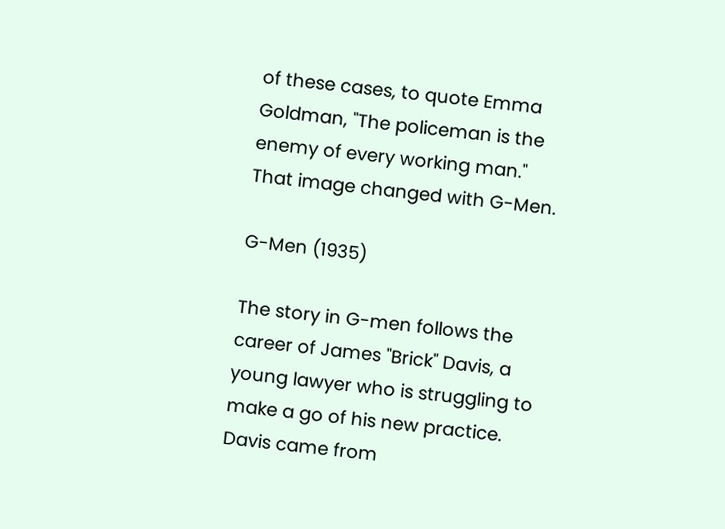of these cases, to quote Emma Goldman, "The policeman is the enemy of every working man." That image changed with G-Men.

G-Men (1935)

The story in G-men follows the career of James "Brick" Davis, a young lawyer who is struggling to make a go of his new practice. Davis came from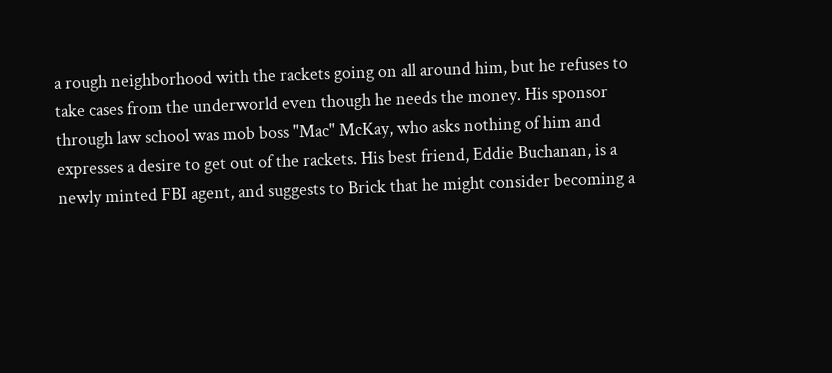a rough neighborhood with the rackets going on all around him, but he refuses to take cases from the underworld even though he needs the money. His sponsor through law school was mob boss "Mac" McKay, who asks nothing of him and expresses a desire to get out of the rackets. His best friend, Eddie Buchanan, is a newly minted FBI agent, and suggests to Brick that he might consider becoming a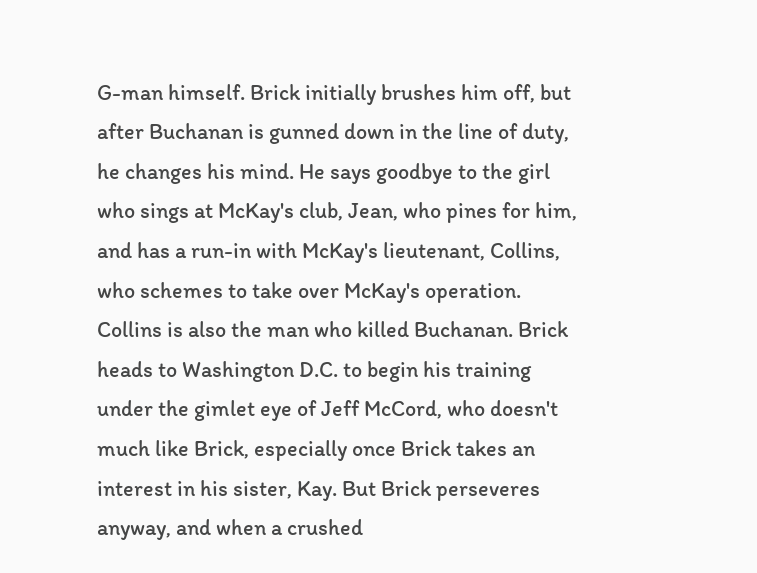G-man himself. Brick initially brushes him off, but after Buchanan is gunned down in the line of duty, he changes his mind. He says goodbye to the girl who sings at McKay's club, Jean, who pines for him, and has a run-in with McKay's lieutenant, Collins, who schemes to take over McKay's operation. Collins is also the man who killed Buchanan. Brick heads to Washington D.C. to begin his training under the gimlet eye of Jeff McCord, who doesn't much like Brick, especially once Brick takes an interest in his sister, Kay. But Brick perseveres anyway, and when a crushed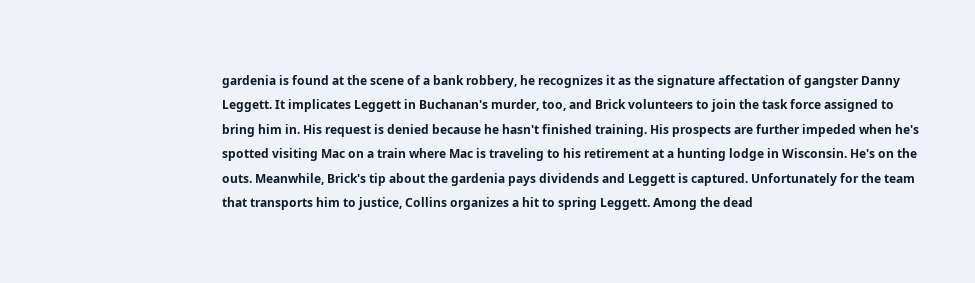gardenia is found at the scene of a bank robbery, he recognizes it as the signature affectation of gangster Danny Leggett. It implicates Leggett in Buchanan's murder, too, and Brick volunteers to join the task force assigned to bring him in. His request is denied because he hasn't finished training. His prospects are further impeded when he's spotted visiting Mac on a train where Mac is traveling to his retirement at a hunting lodge in Wisconsin. He's on the outs. Meanwhile, Brick's tip about the gardenia pays dividends and Leggett is captured. Unfortunately for the team that transports him to justice, Collins organizes a hit to spring Leggett. Among the dead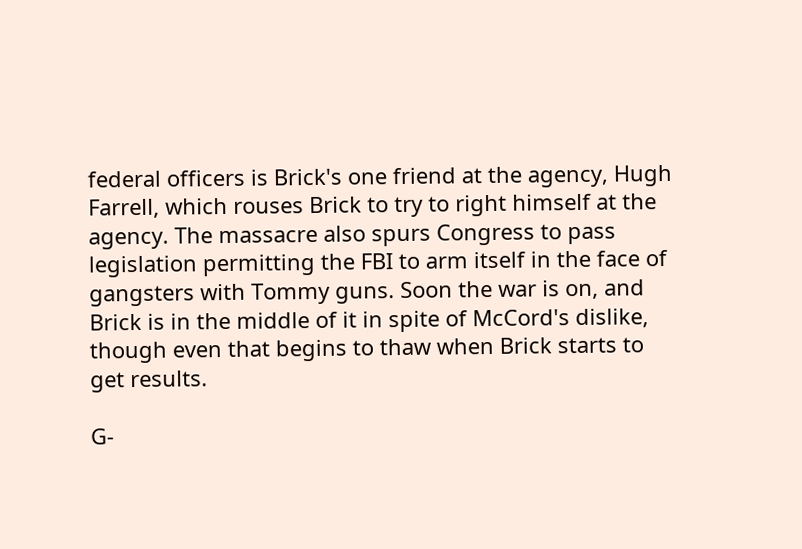federal officers is Brick's one friend at the agency, Hugh Farrell, which rouses Brick to try to right himself at the agency. The massacre also spurs Congress to pass legislation permitting the FBI to arm itself in the face of gangsters with Tommy guns. Soon the war is on, and Brick is in the middle of it in spite of McCord's dislike, though even that begins to thaw when Brick starts to get results.

G-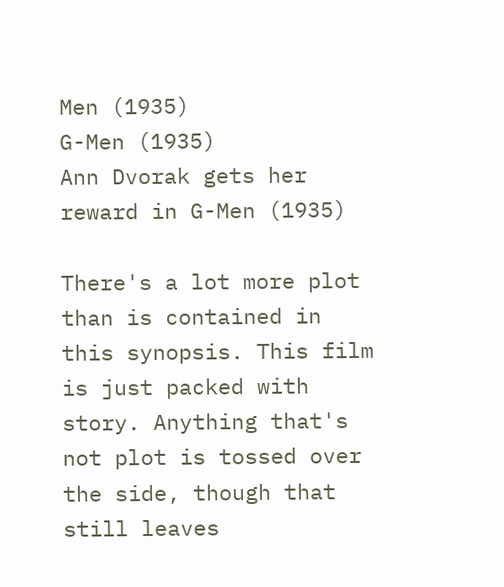Men (1935)
G-Men (1935)
Ann Dvorak gets her reward in G-Men (1935)

There's a lot more plot than is contained in this synopsis. This film is just packed with story. Anything that's not plot is tossed over the side, though that still leaves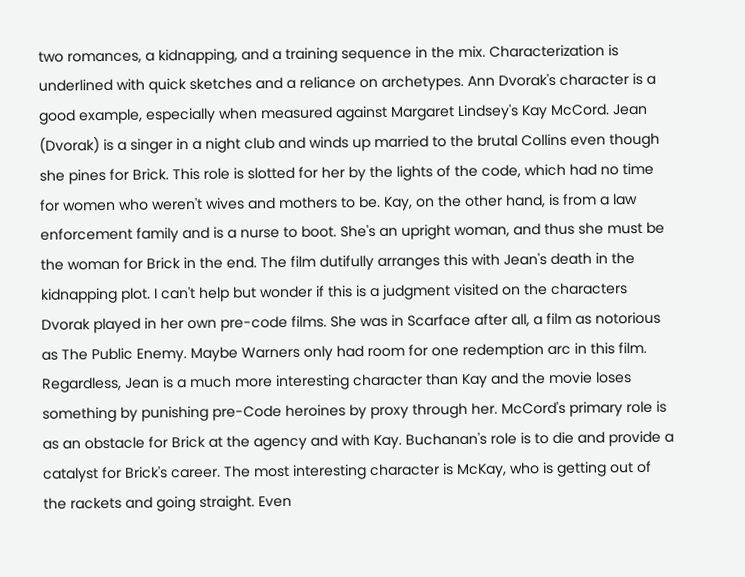two romances, a kidnapping, and a training sequence in the mix. Characterization is underlined with quick sketches and a reliance on archetypes. Ann Dvorak's character is a good example, especially when measured against Margaret Lindsey's Kay McCord. Jean (Dvorak) is a singer in a night club and winds up married to the brutal Collins even though she pines for Brick. This role is slotted for her by the lights of the code, which had no time for women who weren't wives and mothers to be. Kay, on the other hand, is from a law enforcement family and is a nurse to boot. She's an upright woman, and thus she must be the woman for Brick in the end. The film dutifully arranges this with Jean's death in the kidnapping plot. I can't help but wonder if this is a judgment visited on the characters Dvorak played in her own pre-code films. She was in Scarface after all, a film as notorious as The Public Enemy. Maybe Warners only had room for one redemption arc in this film. Regardless, Jean is a much more interesting character than Kay and the movie loses something by punishing pre-Code heroines by proxy through her. McCord's primary role is as an obstacle for Brick at the agency and with Kay. Buchanan's role is to die and provide a catalyst for Brick's career. The most interesting character is McKay, who is getting out of the rackets and going straight. Even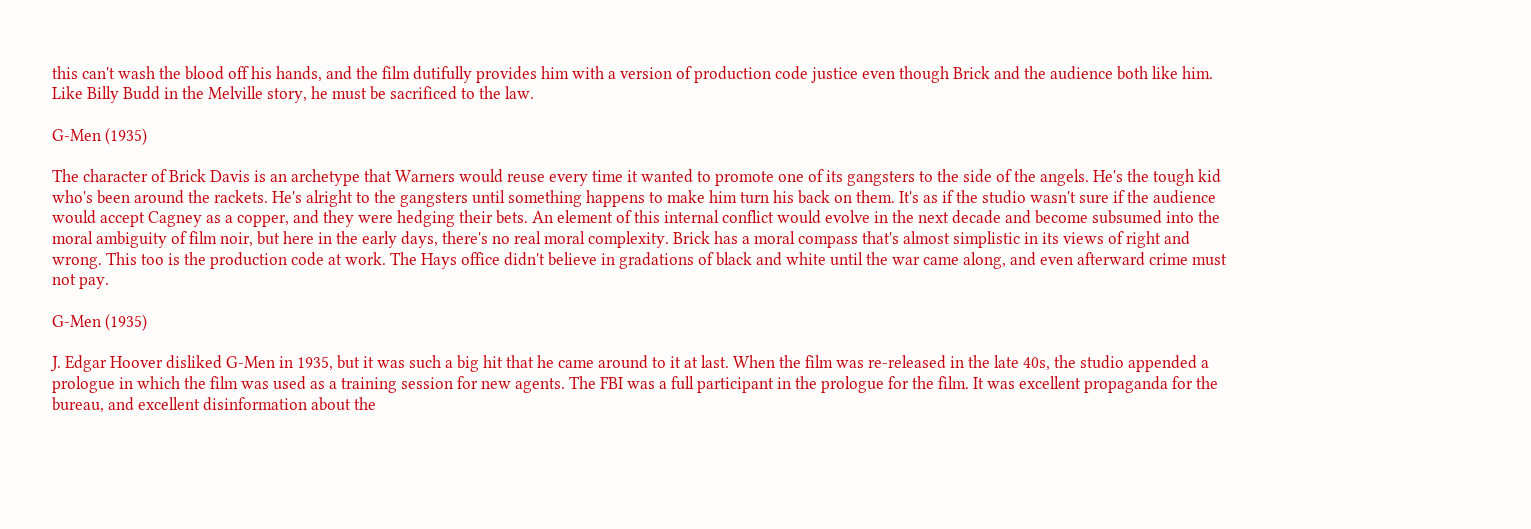this can't wash the blood off his hands, and the film dutifully provides him with a version of production code justice even though Brick and the audience both like him. Like Billy Budd in the Melville story, he must be sacrificed to the law.

G-Men (1935)

The character of Brick Davis is an archetype that Warners would reuse every time it wanted to promote one of its gangsters to the side of the angels. He's the tough kid who's been around the rackets. He's alright to the gangsters until something happens to make him turn his back on them. It's as if the studio wasn't sure if the audience would accept Cagney as a copper, and they were hedging their bets. An element of this internal conflict would evolve in the next decade and become subsumed into the moral ambiguity of film noir, but here in the early days, there's no real moral complexity. Brick has a moral compass that's almost simplistic in its views of right and wrong. This too is the production code at work. The Hays office didn't believe in gradations of black and white until the war came along, and even afterward crime must not pay.

G-Men (1935)

J. Edgar Hoover disliked G-Men in 1935, but it was such a big hit that he came around to it at last. When the film was re-released in the late 40s, the studio appended a prologue in which the film was used as a training session for new agents. The FBI was a full participant in the prologue for the film. It was excellent propaganda for the bureau, and excellent disinformation about the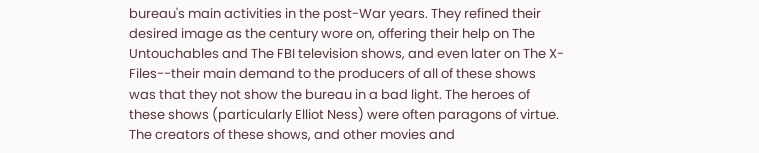bureau's main activities in the post-War years. They refined their desired image as the century wore on, offering their help on The Untouchables and The FBI television shows, and even later on The X-Files--their main demand to the producers of all of these shows was that they not show the bureau in a bad light. The heroes of these shows (particularly Elliot Ness) were often paragons of virtue. The creators of these shows, and other movies and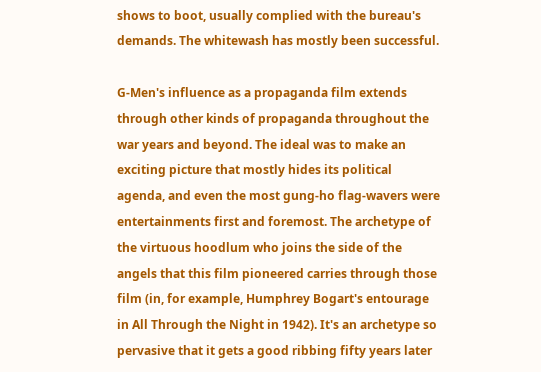shows to boot, usually complied with the bureau's demands. The whitewash has mostly been successful.

G-Men's influence as a propaganda film extends through other kinds of propaganda throughout the war years and beyond. The ideal was to make an exciting picture that mostly hides its political agenda, and even the most gung-ho flag-wavers were entertainments first and foremost. The archetype of the virtuous hoodlum who joins the side of the angels that this film pioneered carries through those film (in, for example, Humphrey Bogart's entourage in All Through the Night in 1942). It's an archetype so pervasive that it gets a good ribbing fifty years later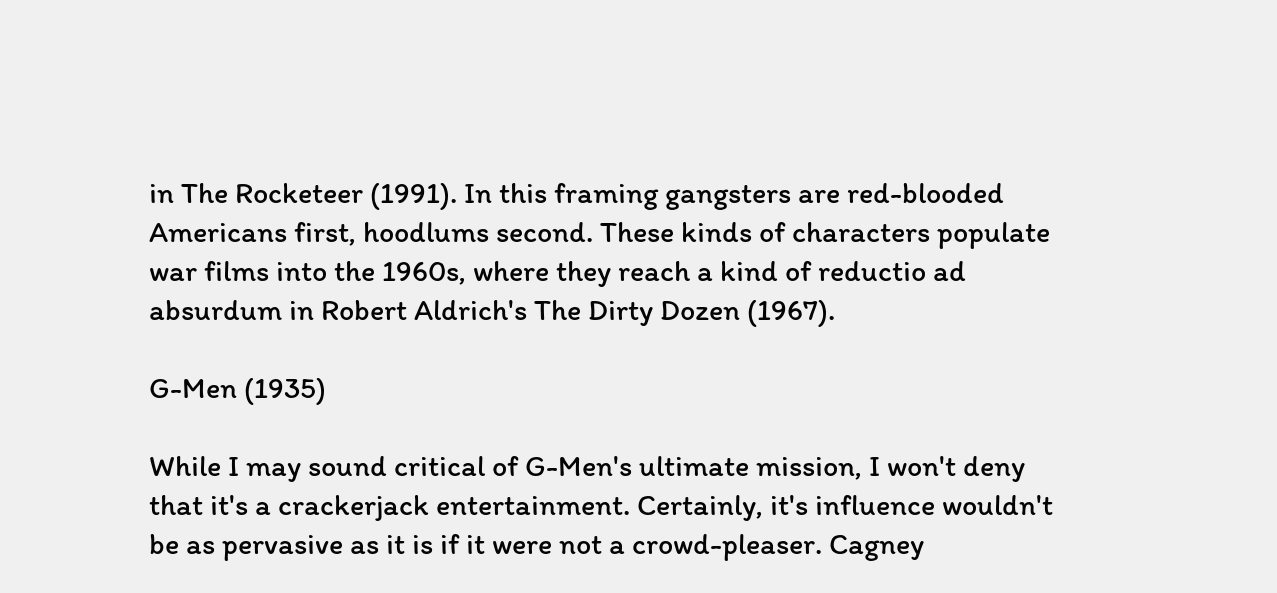in The Rocketeer (1991). In this framing gangsters are red-blooded Americans first, hoodlums second. These kinds of characters populate war films into the 1960s, where they reach a kind of reductio ad absurdum in Robert Aldrich's The Dirty Dozen (1967).

G-Men (1935)

While I may sound critical of G-Men's ultimate mission, I won't deny that it's a crackerjack entertainment. Certainly, it's influence wouldn't be as pervasive as it is if it were not a crowd-pleaser. Cagney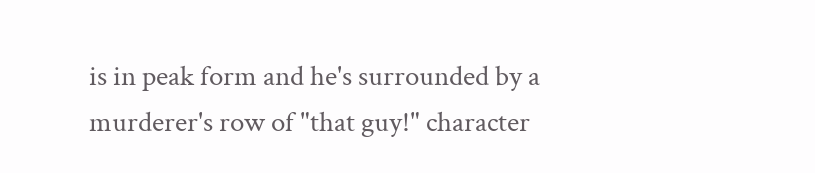is in peak form and he's surrounded by a murderer's row of "that guy!" character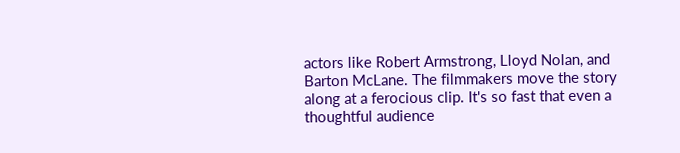actors like Robert Armstrong, Lloyd Nolan, and Barton McLane. The filmmakers move the story along at a ferocious clip. It's so fast that even a thoughtful audience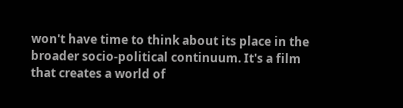won't have time to think about its place in the broader socio-political continuum. It's a film that creates a world of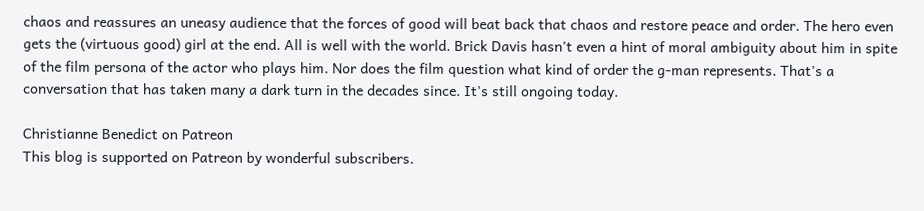chaos and reassures an uneasy audience that the forces of good will beat back that chaos and restore peace and order. The hero even gets the (virtuous good) girl at the end. All is well with the world. Brick Davis hasn't even a hint of moral ambiguity about him in spite of the film persona of the actor who plays him. Nor does the film question what kind of order the g-man represents. That's a conversation that has taken many a dark turn in the decades since. It's still ongoing today.

Christianne Benedict on Patreon
This blog is supported on Patreon by wonderful subscribers.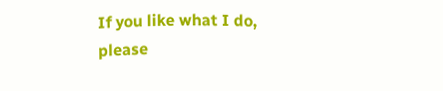If you like what I do, please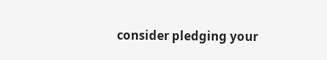consider pledging your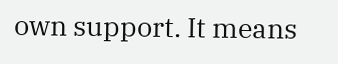own support. It means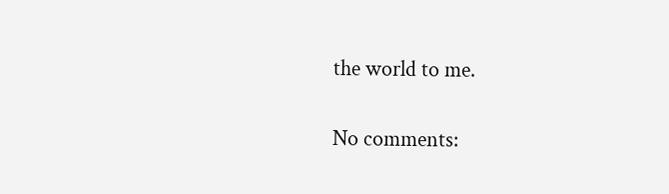the world to me.

No comments: